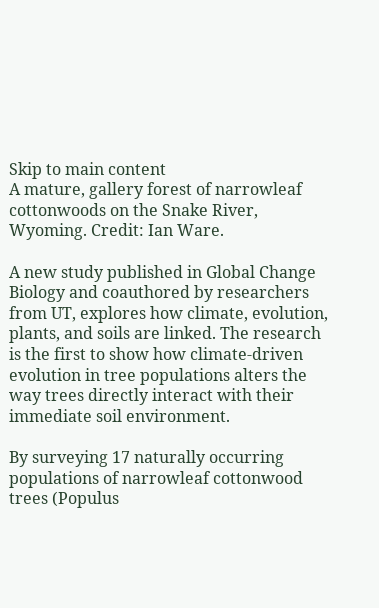Skip to main content
A mature, gallery forest of narrowleaf cottonwoods on the Snake River, Wyoming. Credit: Ian Ware.

A new study published in Global Change Biology and coauthored by researchers from UT, explores how climate, evolution, plants, and soils are linked. The research is the first to show how climate-driven evolution in tree populations alters the way trees directly interact with their immediate soil environment.

By surveying 17 naturally occurring populations of narrowleaf cottonwood trees (Populus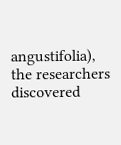angustifolia), the researchers discovered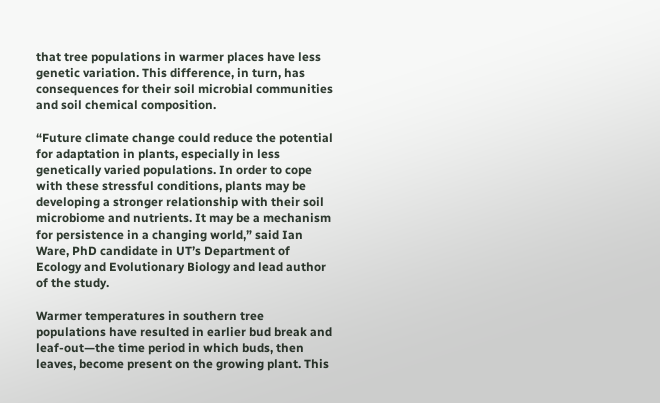that tree populations in warmer places have less genetic variation. This difference, in turn, has consequences for their soil microbial communities and soil chemical composition.

“Future climate change could reduce the potential for adaptation in plants, especially in less genetically varied populations. In order to cope with these stressful conditions, plants may be developing a stronger relationship with their soil microbiome and nutrients. It may be a mechanism for persistence in a changing world,” said Ian Ware, PhD candidate in UT’s Department of Ecology and Evolutionary Biology and lead author of the study.

Warmer temperatures in southern tree populations have resulted in earlier bud break and leaf-out—the time period in which buds, then leaves, become present on the growing plant. This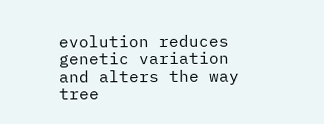evolution reduces genetic variation and alters the way tree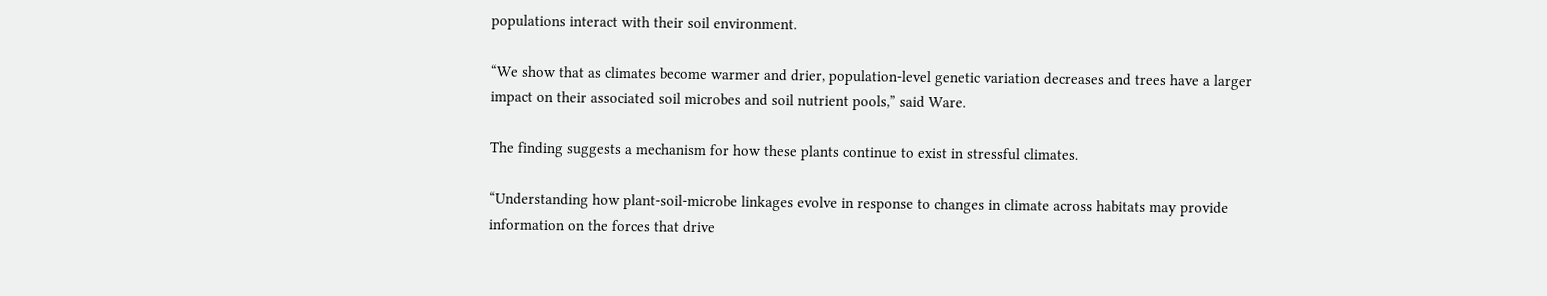populations interact with their soil environment.

“We show that as climates become warmer and drier, population-level genetic variation decreases and trees have a larger impact on their associated soil microbes and soil nutrient pools,” said Ware.

The finding suggests a mechanism for how these plants continue to exist in stressful climates.

“Understanding how plant-soil-microbe linkages evolve in response to changes in climate across habitats may provide information on the forces that drive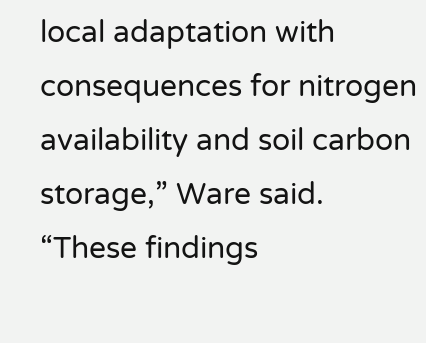local adaptation with consequences for nitrogen availability and soil carbon storage,” Ware said. “These findings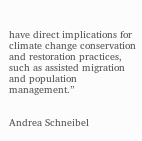have direct implications for climate change conservation and restoration practices, such as assisted migration and population management.”


Andrea Schneibel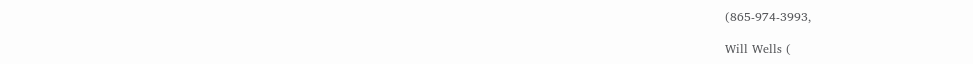(865-974-3993,

Will Wells (